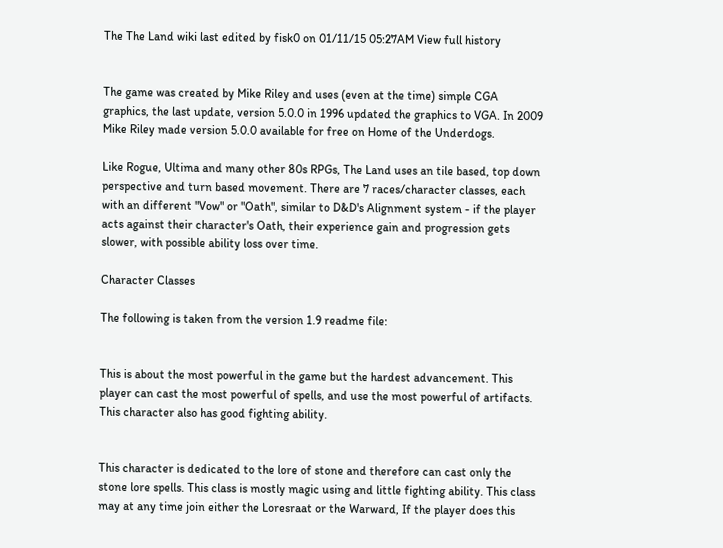The The Land wiki last edited by fisk0 on 01/11/15 05:27AM View full history


The game was created by Mike Riley and uses (even at the time) simple CGA graphics, the last update, version 5.0.0 in 1996 updated the graphics to VGA. In 2009 Mike Riley made version 5.0.0 available for free on Home of the Underdogs.

Like Rogue, Ultima and many other 80s RPGs, The Land uses an tile based, top down perspective and turn based movement. There are 7 races/character classes, each with an different "Vow" or "Oath", similar to D&D's Alignment system - if the player acts against their character's Oath, their experience gain and progression gets slower, with possible ability loss over time.

Character Classes

The following is taken from the version 1.9 readme file:


This is about the most powerful in the game but the hardest advancement. This player can cast the most powerful of spells, and use the most powerful of artifacts. This character also has good fighting ability.


This character is dedicated to the lore of stone and therefore can cast only the stone lore spells. This class is mostly magic using and little fighting ability. This class may at any time join either the Loresraat or the Warward, If the player does this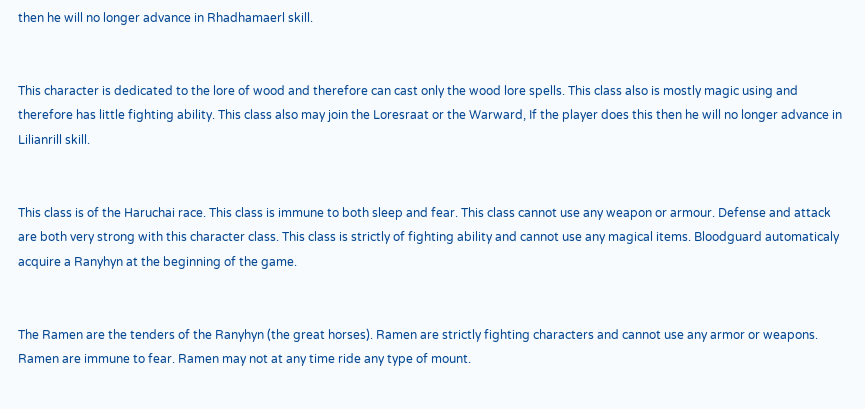then he will no longer advance in Rhadhamaerl skill.


This character is dedicated to the lore of wood and therefore can cast only the wood lore spells. This class also is mostly magic using and therefore has little fighting ability. This class also may join the Loresraat or the Warward, If the player does this then he will no longer advance in Lilianrill skill.


This class is of the Haruchai race. This class is immune to both sleep and fear. This class cannot use any weapon or armour. Defense and attack are both very strong with this character class. This class is strictly of fighting ability and cannot use any magical items. Bloodguard automaticaly acquire a Ranyhyn at the beginning of the game.


The Ramen are the tenders of the Ranyhyn (the great horses). Ramen are strictly fighting characters and cannot use any armor or weapons. Ramen are immune to fear. Ramen may not at any time ride any type of mount.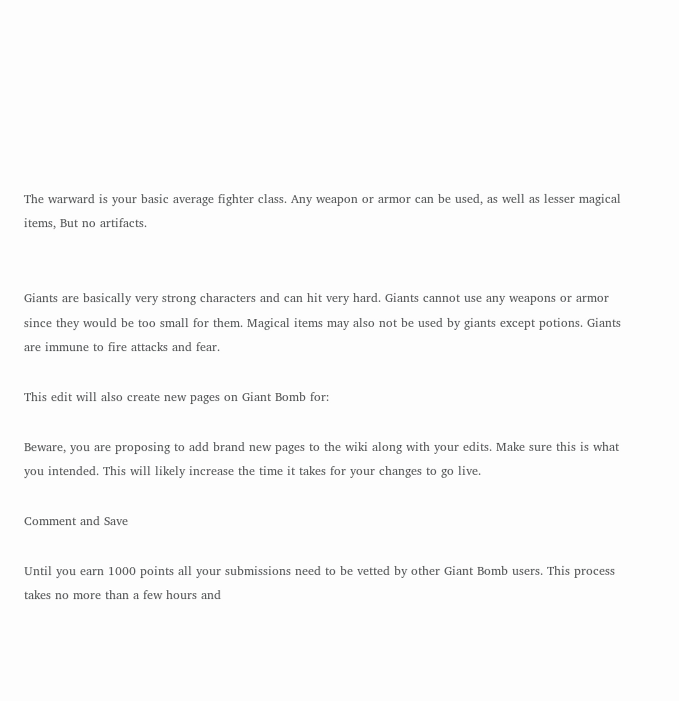The warward is your basic average fighter class. Any weapon or armor can be used, as well as lesser magical items, But no artifacts.


Giants are basically very strong characters and can hit very hard. Giants cannot use any weapons or armor since they would be too small for them. Magical items may also not be used by giants except potions. Giants are immune to fire attacks and fear.

This edit will also create new pages on Giant Bomb for:

Beware, you are proposing to add brand new pages to the wiki along with your edits. Make sure this is what you intended. This will likely increase the time it takes for your changes to go live.

Comment and Save

Until you earn 1000 points all your submissions need to be vetted by other Giant Bomb users. This process takes no more than a few hours and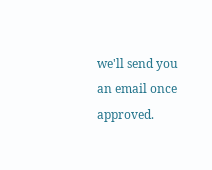we'll send you an email once approved.